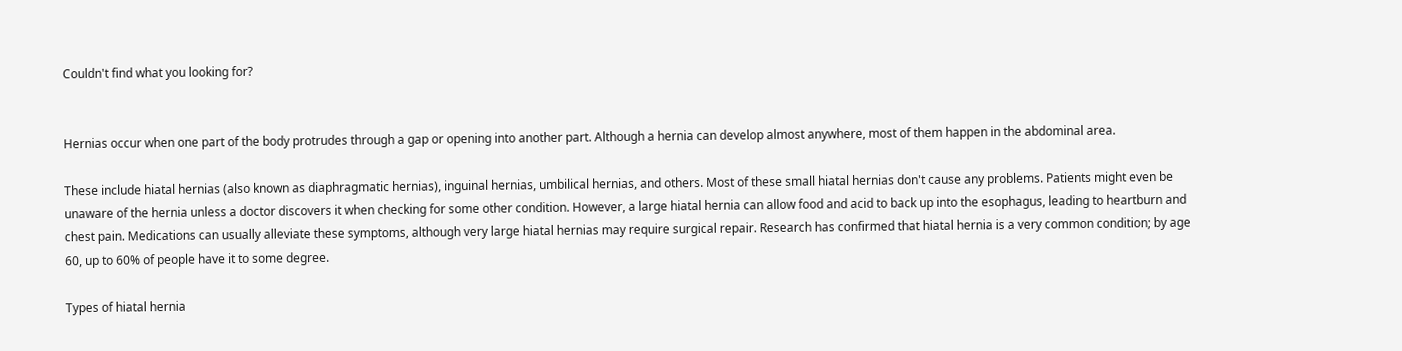Couldn't find what you looking for?


Hernias occur when one part of the body protrudes through a gap or opening into another part. Although a hernia can develop almost anywhere, most of them happen in the abdominal area.

These include hiatal hernias (also known as diaphragmatic hernias), inguinal hernias, umbilical hernias, and others. Most of these small hiatal hernias don't cause any problems. Patients might even be unaware of the hernia unless a doctor discovers it when checking for some other condition. However, a large hiatal hernia can allow food and acid to back up into the esophagus, leading to heartburn and chest pain. Medications can usually alleviate these symptoms, although very large hiatal hernias may require surgical repair. Research has confirmed that hiatal hernia is a very common condition; by age 60, up to 60% of people have it to some degree.

Types of hiatal hernia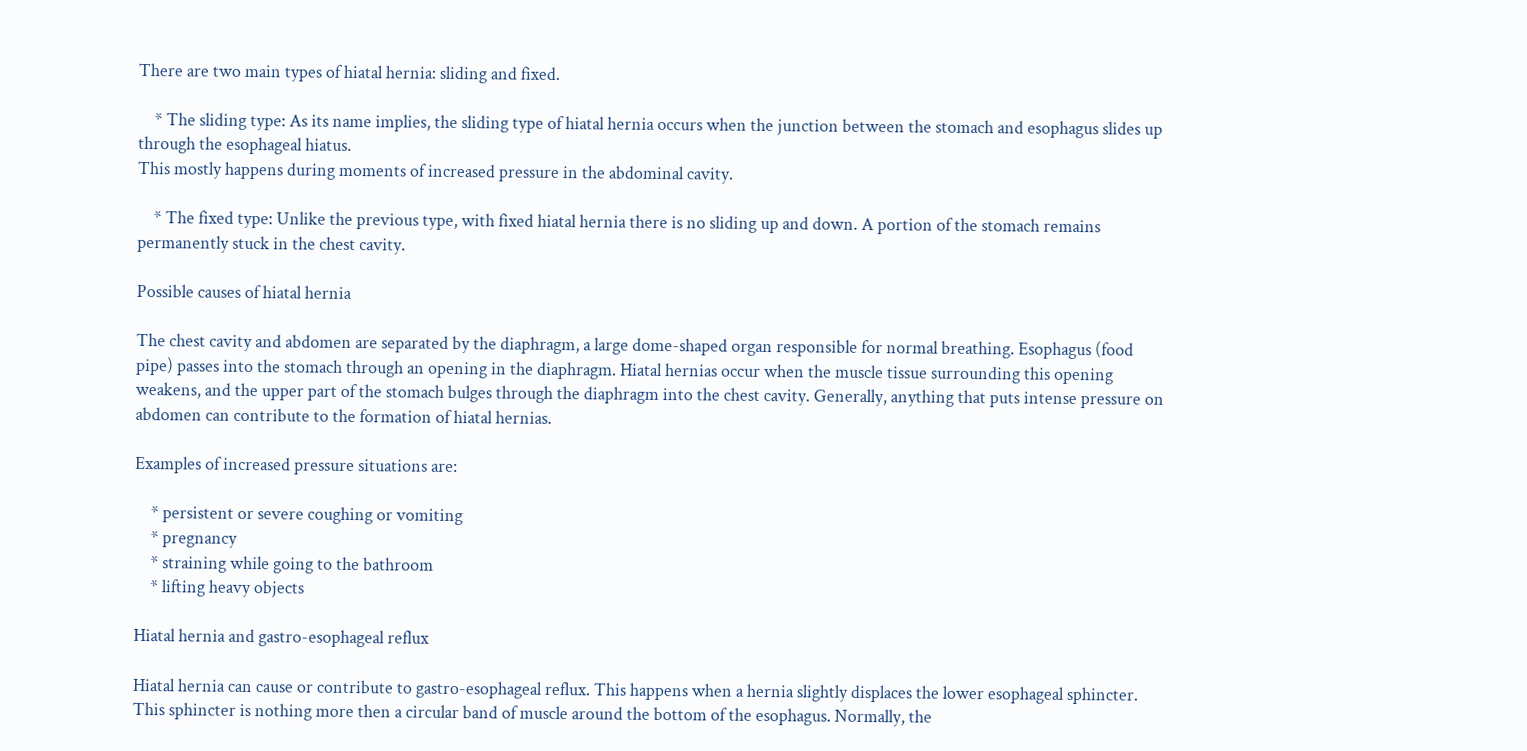There are two main types of hiatal hernia: sliding and fixed.

    * The sliding type: As its name implies, the sliding type of hiatal hernia occurs when the junction between the stomach and esophagus slides up through the esophageal hiatus.
This mostly happens during moments of increased pressure in the abdominal cavity.

    * The fixed type: Unlike the previous type, with fixed hiatal hernia there is no sliding up and down. A portion of the stomach remains permanently stuck in the chest cavity.

Possible causes of hiatal hernia

The chest cavity and abdomen are separated by the diaphragm, a large dome-shaped organ responsible for normal breathing. Esophagus (food pipe) passes into the stomach through an opening in the diaphragm. Hiatal hernias occur when the muscle tissue surrounding this opening weakens, and the upper part of the stomach bulges through the diaphragm into the chest cavity. Generally, anything that puts intense pressure on abdomen can contribute to the formation of hiatal hernias.

Examples of increased pressure situations are:

    * persistent or severe coughing or vomiting
    * pregnancy
    * straining while going to the bathroom
    * lifting heavy objects

Hiatal hernia and gastro-esophageal reflux

Hiatal hernia can cause or contribute to gastro-esophageal reflux. This happens when a hernia slightly displaces the lower esophageal sphincter. This sphincter is nothing more then a circular band of muscle around the bottom of the esophagus. Normally, the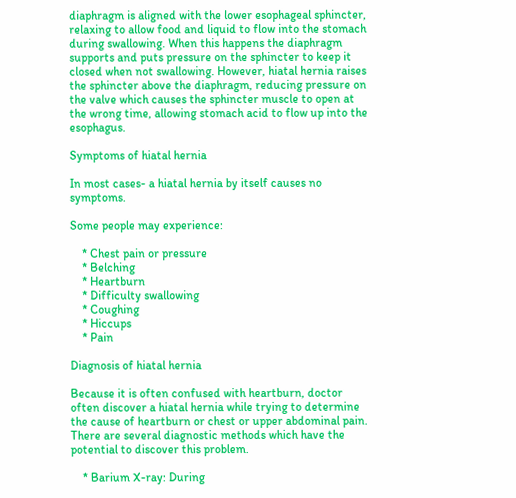diaphragm is aligned with the lower esophageal sphincter, relaxing to allow food and liquid to flow into the stomach during swallowing. When this happens the diaphragm supports and puts pressure on the sphincter to keep it closed when not swallowing. However, hiatal hernia raises the sphincter above the diaphragm, reducing pressure on the valve which causes the sphincter muscle to open at the wrong time, allowing stomach acid to flow up into the esophagus.

Symptoms of hiatal hernia

In most cases- a hiatal hernia by itself causes no symptoms.

Some people may experience:

    * Chest pain or pressure
    * Belching
    * Heartburn
    * Difficulty swallowing
    * Coughing
    * Hiccups
    * Pain

Diagnosis of hiatal hernia

Because it is often confused with heartburn, doctor often discover a hiatal hernia while trying to determine the cause of heartburn or chest or upper abdominal pain. There are several diagnostic methods which have the potential to discover this problem.

    * Barium X-ray: During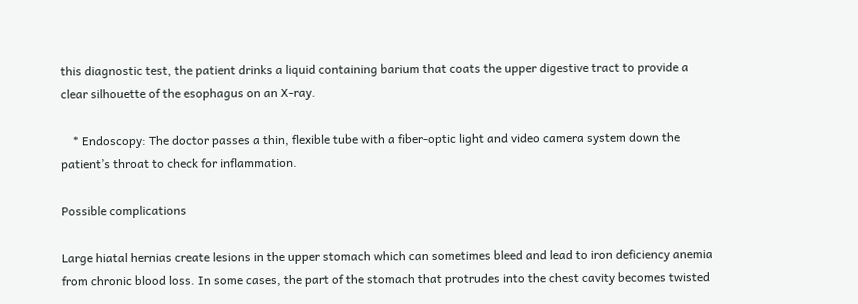this diagnostic test, the patient drinks a liquid containing barium that coats the upper digestive tract to provide a clear silhouette of the esophagus on an X-ray.

    * Endoscopy: The doctor passes a thin, flexible tube with a fiber-optic light and video camera system down the patient’s throat to check for inflammation.

Possible complications

Large hiatal hernias create lesions in the upper stomach which can sometimes bleed and lead to iron deficiency anemia from chronic blood loss. In some cases, the part of the stomach that protrudes into the chest cavity becomes twisted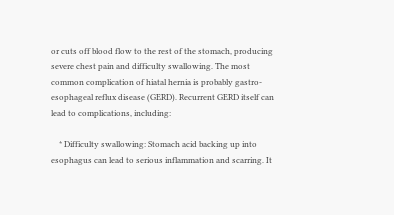or cuts off blood flow to the rest of the stomach, producing severe chest pain and difficulty swallowing. The most common complication of hiatal hernia is probably gastro-esophageal reflux disease (GERD). Recurrent GERD itself can lead to complications, including:

    * Difficulty swallowing: Stomach acid backing up into esophagus can lead to serious inflammation and scarring. It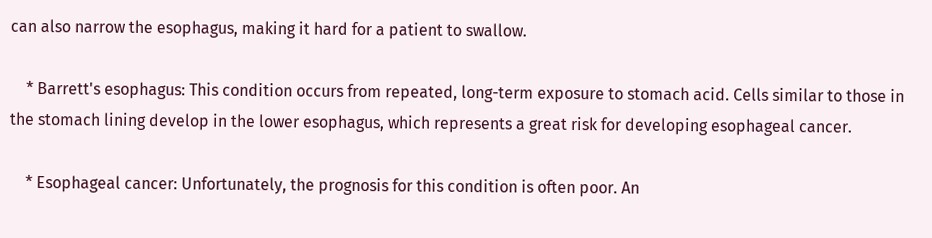can also narrow the esophagus, making it hard for a patient to swallow.

    * Barrett's esophagus: This condition occurs from repeated, long-term exposure to stomach acid. Cells similar to those in the stomach lining develop in the lower esophagus, which represents a great risk for developing esophageal cancer.

    * Esophageal cancer: Unfortunately, the prognosis for this condition is often poor. An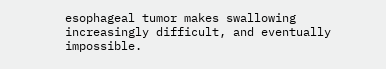esophageal tumor makes swallowing increasingly difficult, and eventually impossible.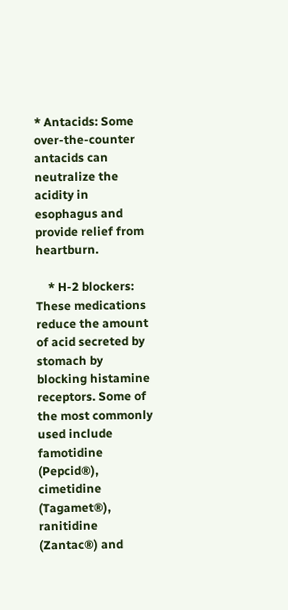* Antacids: Some over-the-counter antacids can neutralize the acidity in esophagus and provide relief from heartburn.

    * H-2 blockers: These medications reduce the amount of acid secreted by stomach by blocking histamine receptors. Some of the most commonly used include famotidine (Pepcid®), cimetidine (Tagamet®), ranitidine (Zantac®) and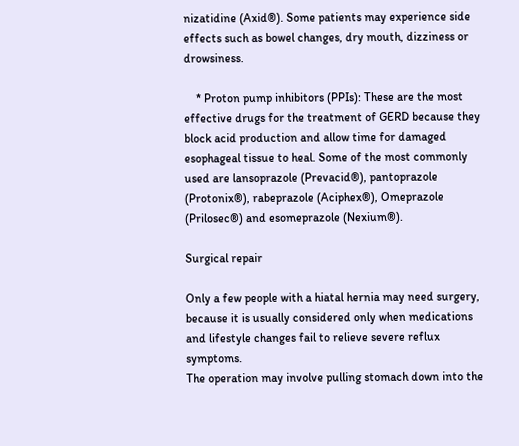nizatidine (Axid®). Some patients may experience side effects such as bowel changes, dry mouth, dizziness or drowsiness.

    * Proton pump inhibitors (PPIs): These are the most effective drugs for the treatment of GERD because they block acid production and allow time for damaged esophageal tissue to heal. Some of the most commonly used are lansoprazole (Prevacid®), pantoprazole (Protonix®), rabeprazole (Aciphex®), Omeprazole (Prilosec®) and esomeprazole (Nexium®).

Surgical repair

Only a few people with a hiatal hernia may need surgery, because it is usually considered only when medications and lifestyle changes fail to relieve severe reflux symptoms.
The operation may involve pulling stomach down into the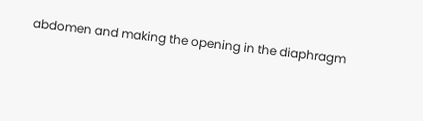abdomen and making the opening in the diaphragm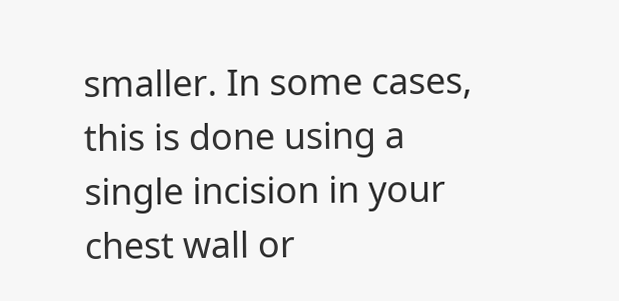smaller. In some cases, this is done using a single incision in your chest wall or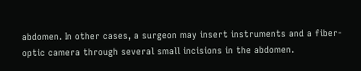abdomen. In other cases, a surgeon may insert instruments and a fiber-optic camera through several small incisions in the abdomen.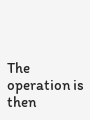The operation is then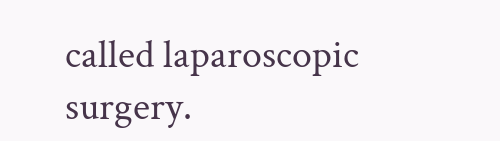called laparoscopic surgery.